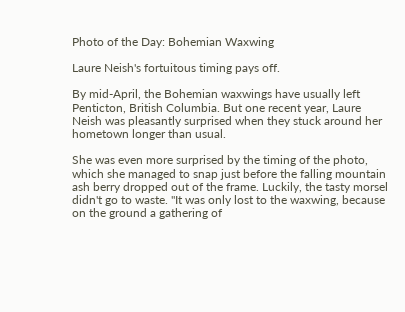Photo of the Day: Bohemian Waxwing

Laure Neish's fortuitous timing pays off.

By mid-April, the Bohemian waxwings have usually left Penticton, British Columbia. But one recent year, Laure Neish was pleasantly surprised when they stuck around her hometown longer than usual.

She was even more surprised by the timing of the photo, which she managed to snap just before the falling mountain ash berry dropped out of the frame. Luckily, the tasty morsel didn't go to waste. "It was only lost to the waxwing, because on the ground a gathering of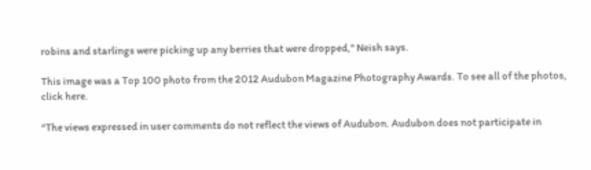robins and starlings were picking up any berries that were dropped," Neish says.

This image was a Top 100 photo from the 2012 Audubon Magazine Photography Awards. To see all of the photos, click here.

“The views expressed in user comments do not reflect the views of Audubon. Audubon does not participate in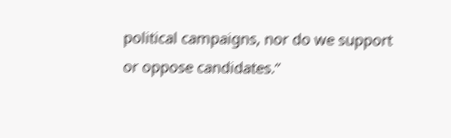political campaigns, nor do we support or oppose candidates.”